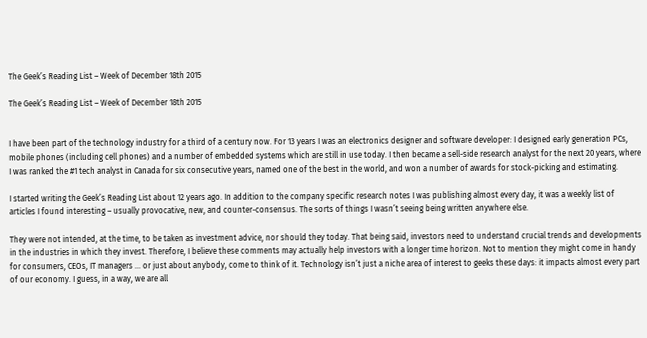The Geek’s Reading List – Week of December 18th 2015

The Geek’s Reading List – Week of December 18th 2015


I have been part of the technology industry for a third of a century now. For 13 years I was an electronics designer and software developer: I designed early generation PCs, mobile phones (including cell phones) and a number of embedded systems which are still in use today. I then became a sell-side research analyst for the next 20 years, where I was ranked the #1 tech analyst in Canada for six consecutive years, named one of the best in the world, and won a number of awards for stock-picking and estimating.

I started writing the Geek’s Reading List about 12 years ago. In addition to the company specific research notes I was publishing almost every day, it was a weekly list of articles I found interesting – usually provocative, new, and counter-consensus. The sorts of things I wasn’t seeing being written anywhere else.

They were not intended, at the time, to be taken as investment advice, nor should they today. That being said, investors need to understand crucial trends and developments in the industries in which they invest. Therefore, I believe these comments may actually help investors with a longer time horizon. Not to mention they might come in handy for consumers, CEOs, IT managers … or just about anybody, come to think of it. Technology isn’t just a niche area of interest to geeks these days: it impacts almost every part of our economy. I guess, in a way, we are all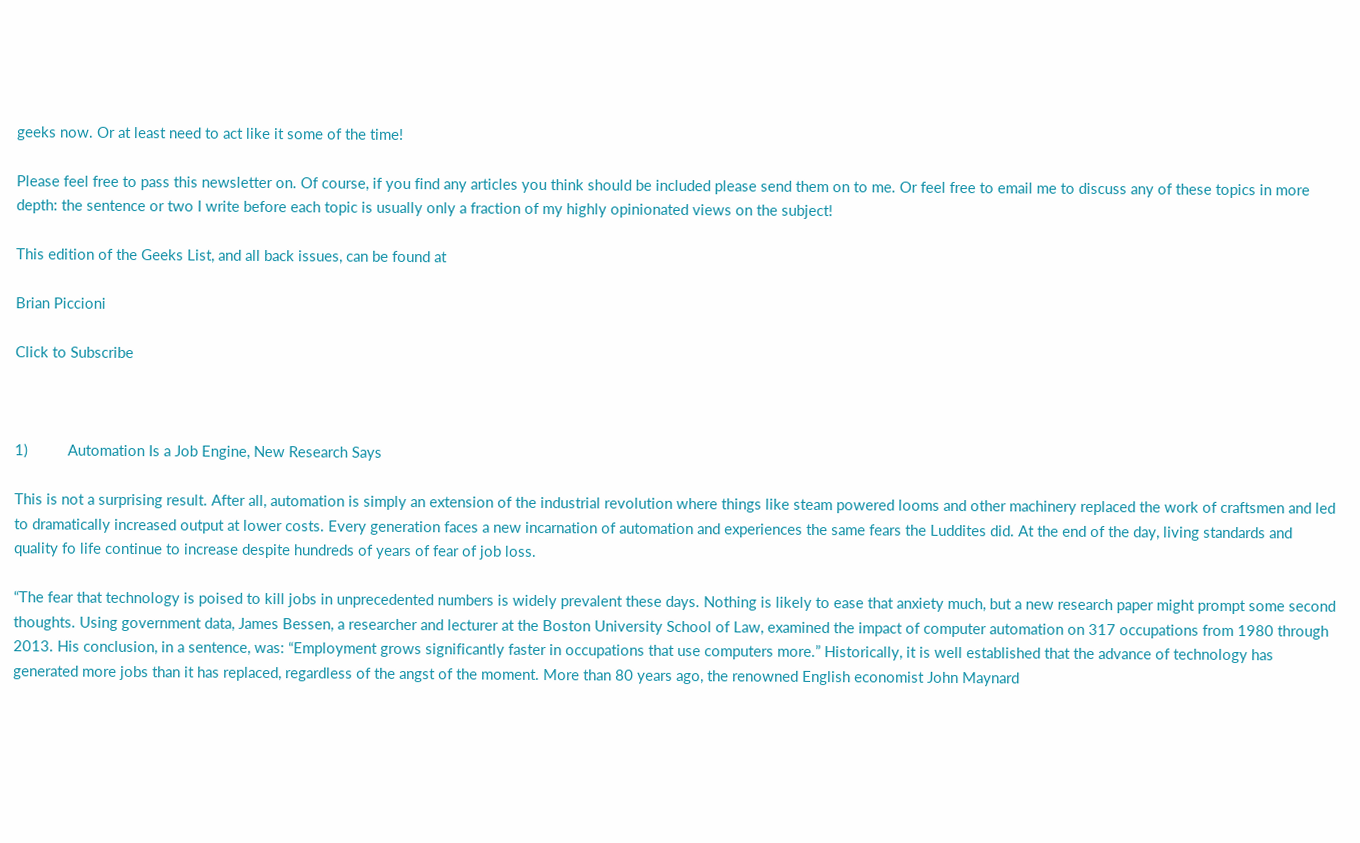geeks now. Or at least need to act like it some of the time!

Please feel free to pass this newsletter on. Of course, if you find any articles you think should be included please send them on to me. Or feel free to email me to discuss any of these topics in more depth: the sentence or two I write before each topic is usually only a fraction of my highly opinionated views on the subject!

This edition of the Geeks List, and all back issues, can be found at

Brian Piccioni

Click to Subscribe



1)          Automation Is a Job Engine, New Research Says

This is not a surprising result. After all, automation is simply an extension of the industrial revolution where things like steam powered looms and other machinery replaced the work of craftsmen and led to dramatically increased output at lower costs. Every generation faces a new incarnation of automation and experiences the same fears the Luddites did. At the end of the day, living standards and quality fo life continue to increase despite hundreds of years of fear of job loss.

“The fear that technology is poised to kill jobs in unprecedented numbers is widely prevalent these days. Nothing is likely to ease that anxiety much, but a new research paper might prompt some second thoughts. Using government data, James Bessen, a researcher and lecturer at the Boston University School of Law, examined the impact of computer automation on 317 occupations from 1980 through 2013. His conclusion, in a sentence, was: “Employment grows significantly faster in occupations that use computers more.” Historically, it is well established that the advance of technology has generated more jobs than it has replaced, regardless of the angst of the moment. More than 80 years ago, the renowned English economist John Maynard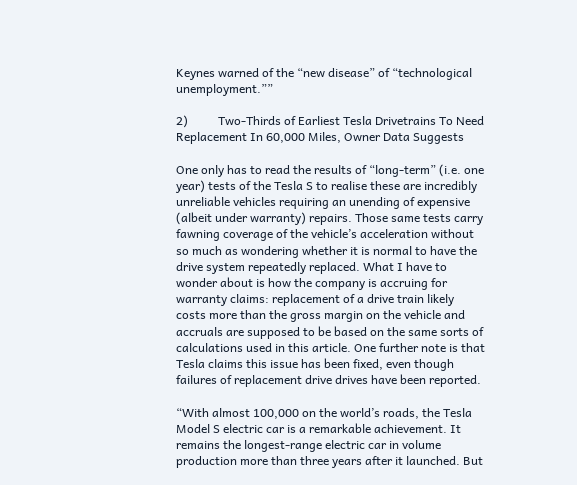Keynes warned of the “new disease” of “technological unemployment.””

2)          Two-Thirds of Earliest Tesla Drivetrains To Need Replacement In 60,000 Miles, Owner Data Suggests

One only has to read the results of “long-term” (i.e. one year) tests of the Tesla S to realise these are incredibly unreliable vehicles requiring an unending of expensive (albeit under warranty) repairs. Those same tests carry fawning coverage of the vehicle’s acceleration without so much as wondering whether it is normal to have the drive system repeatedly replaced. What I have to wonder about is how the company is accruing for warranty claims: replacement of a drive train likely costs more than the gross margin on the vehicle and accruals are supposed to be based on the same sorts of calculations used in this article. One further note is that Tesla claims this issue has been fixed, even though failures of replacement drive drives have been reported.

“With almost 100,000 on the world’s roads, the Tesla Model S electric car is a remarkable achievement. It remains the longest-range electric car in volume production more than three years after it launched. But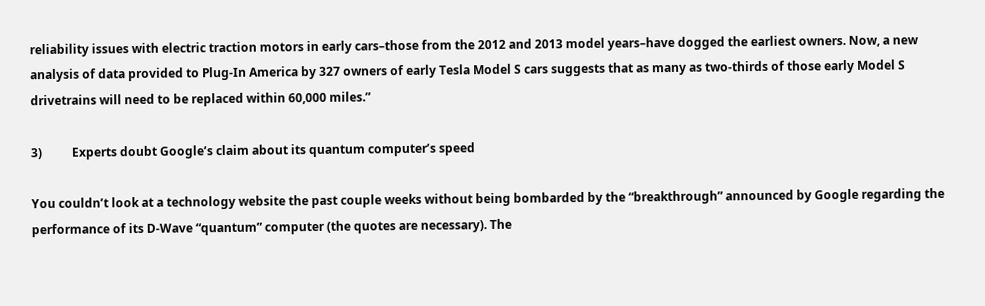reliability issues with electric traction motors in early cars–those from the 2012 and 2013 model years–have dogged the earliest owners. Now, a new analysis of data provided to Plug-In America by 327 owners of early Tesla Model S cars suggests that as many as two-thirds of those early Model S drivetrains will need to be replaced within 60,000 miles.”

3)          Experts doubt Google’s claim about its quantum computer’s speed

You couldn’t look at a technology website the past couple weeks without being bombarded by the “breakthrough” announced by Google regarding the performance of its D-Wave “quantum” computer (the quotes are necessary). The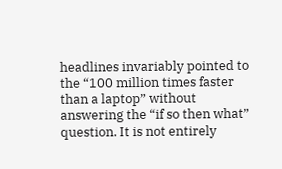headlines invariably pointed to the “100 million times faster than a laptop” without answering the “if so then what” question. It is not entirely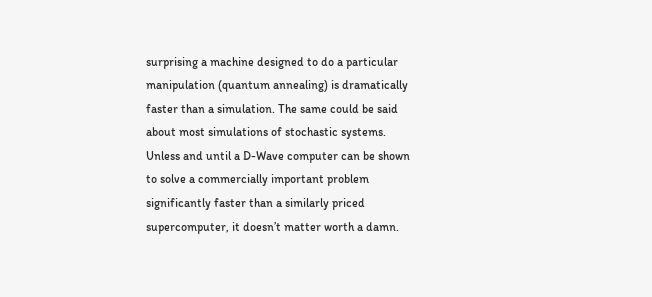surprising a machine designed to do a particular manipulation (quantum annealing) is dramatically faster than a simulation. The same could be said about most simulations of stochastic systems. Unless and until a D-Wave computer can be shown to solve a commercially important problem significantly faster than a similarly priced supercomputer, it doesn’t matter worth a damn.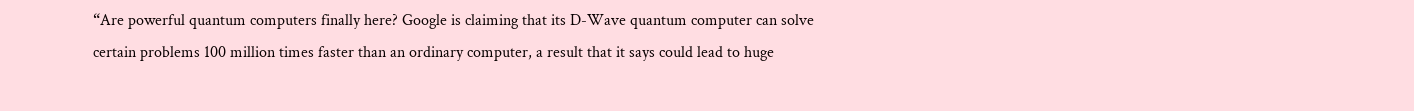“Are powerful quantum computers finally here? Google is claiming that its D-Wave quantum computer can solve certain problems 100 million times faster than an ordinary computer, a result that it says could lead to huge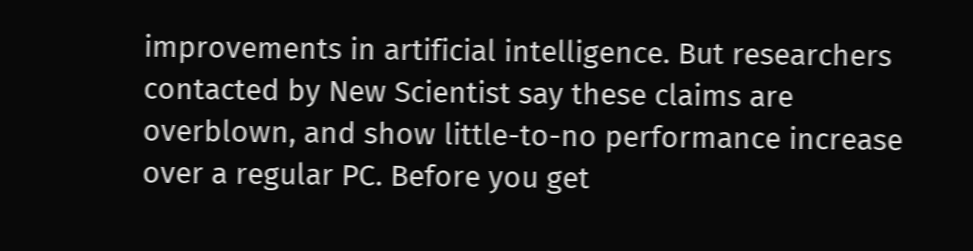improvements in artificial intelligence. But researchers contacted by New Scientist say these claims are overblown, and show little-to-no performance increase over a regular PC. Before you get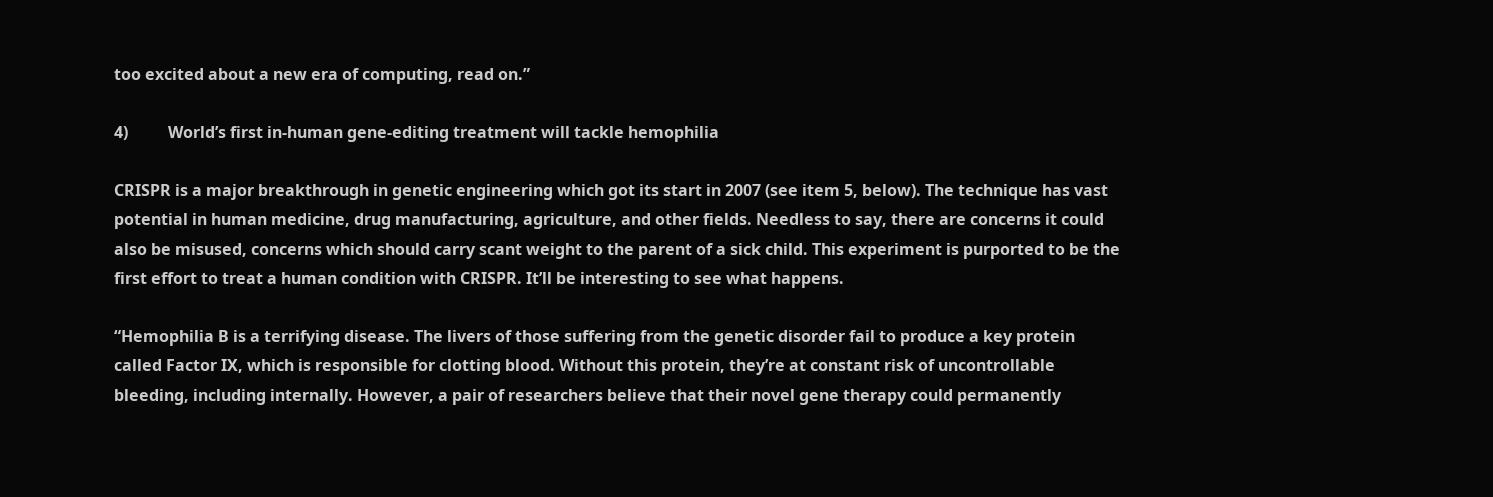too excited about a new era of computing, read on.”

4)          World’s first in-human gene-editing treatment will tackle hemophilia

CRISPR is a major breakthrough in genetic engineering which got its start in 2007 (see item 5, below). The technique has vast potential in human medicine, drug manufacturing, agriculture, and other fields. Needless to say, there are concerns it could also be misused, concerns which should carry scant weight to the parent of a sick child. This experiment is purported to be the first effort to treat a human condition with CRISPR. It’ll be interesting to see what happens.

“Hemophilia B is a terrifying disease. The livers of those suffering from the genetic disorder fail to produce a key protein called Factor IX, which is responsible for clotting blood. Without this protein, they’re at constant risk of uncontrollable bleeding, including internally. However, a pair of researchers believe that their novel gene therapy could permanently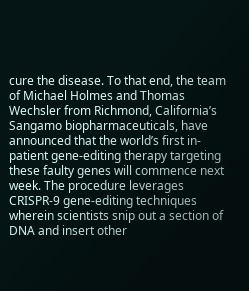cure the disease. To that end, the team of Michael Holmes and Thomas Wechsler from Richmond, California’s Sangamo biopharmaceuticals, have announced that the world’s first in-patient gene-editing therapy targeting these faulty genes will commence next week. The procedure leverages CRISPR-9 gene-editing techniques wherein scientists snip out a section of DNA and insert other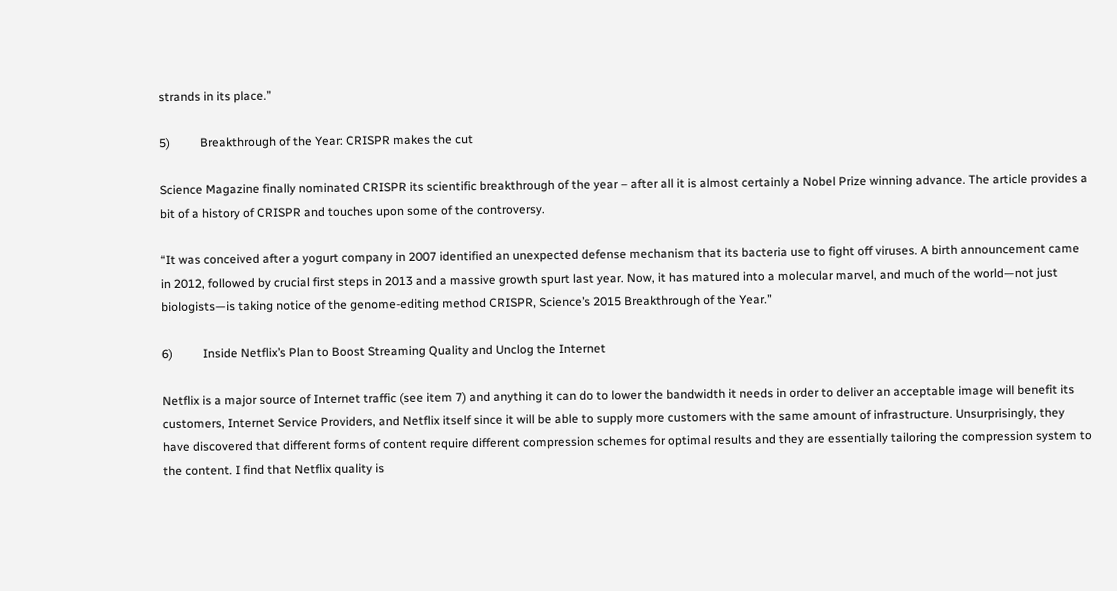strands in its place.”

5)          Breakthrough of the Year: CRISPR makes the cut

Science Magazine finally nominated CRISPR its scientific breakthrough of the year – after all it is almost certainly a Nobel Prize winning advance. The article provides a bit of a history of CRISPR and touches upon some of the controversy.

“It was conceived after a yogurt company in 2007 identified an unexpected defense mechanism that its bacteria use to fight off viruses. A birth announcement came in 2012, followed by crucial first steps in 2013 and a massive growth spurt last year. Now, it has matured into a molecular marvel, and much of the world—not just biologists—is taking notice of the genome-editing method CRISPR, Science’s 2015 Breakthrough of the Year.”

6)          Inside Netflix’s Plan to Boost Streaming Quality and Unclog the Internet

Netflix is a major source of Internet traffic (see item 7) and anything it can do to lower the bandwidth it needs in order to deliver an acceptable image will benefit its customers, Internet Service Providers, and Netflix itself since it will be able to supply more customers with the same amount of infrastructure. Unsurprisingly, they have discovered that different forms of content require different compression schemes for optimal results and they are essentially tailoring the compression system to the content. I find that Netflix quality is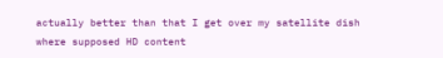actually better than that I get over my satellite dish where supposed HD content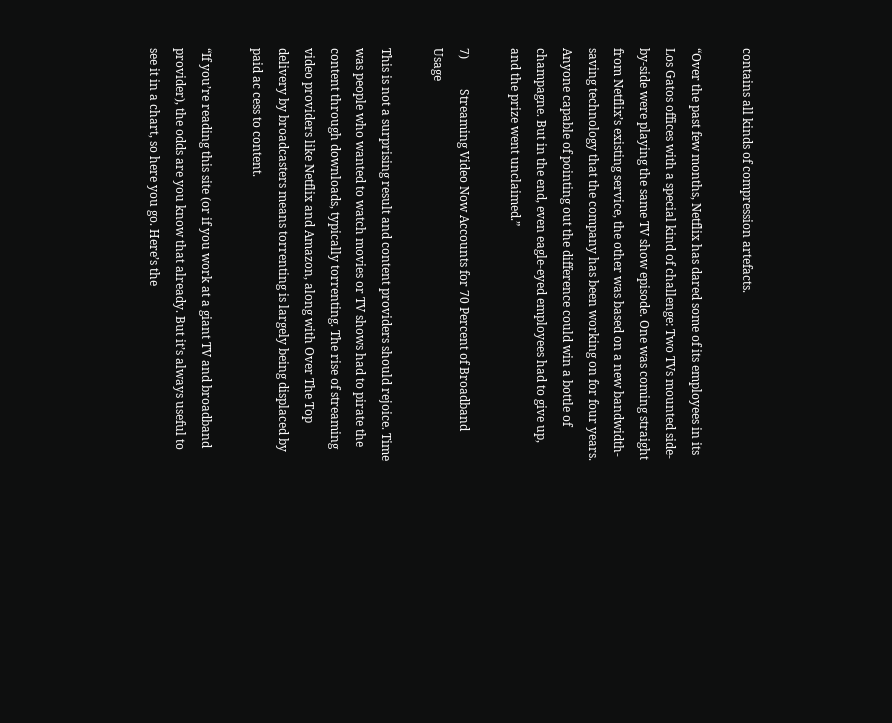contains all kinds of compression artefacts.

“Over the past few months, Netflix has dared some of its employees in its Los Gatos offices with a special kind of challenge: Two TVs mounted side-by-side were playing the same TV show episode. One was coming straight from Netflix’s existing service, the other was based on a new bandwidth-saving technology that the company has been working on for four years. Anyone capable of pointing out the difference could win a bottle of champagne. But in the end, even eagle-eyed employees had to give up, and the prize went unclaimed.”

7)          Streaming Video Now Accounts for 70 Percent of Broadband Usage

This is not a surprising result and content providers should rejoice. Time was people who wanted to watch movies or TV shows had to pirate the content through downloads, typically torrenting. The rise of streaming video providers like Netflix and Amazon, along with Over The Top delivery by broadcasters means torrenting is largely being displaced by paid ac cess to content.

“If you’re reading this site (or if you work at a giant TV and broadband provider), the odds are you know that already. But it’s always useful to see it in a chart, so here you go. Here’s the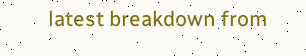latest breakdown from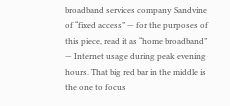broadband services company Sandvine of “fixed access” — for the purposes of this piece, read it as “home broadband” — Internet usage during peak evening hours. That big red bar in the middle is the one to focus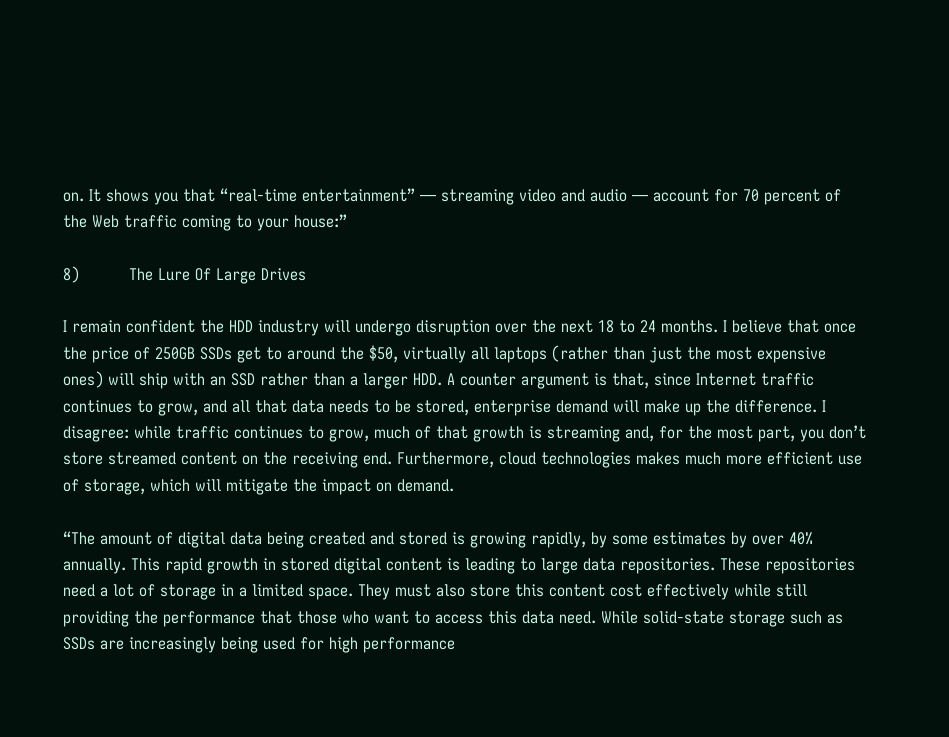on. It shows you that “real-time entertainment” — streaming video and audio — account for 70 percent of the Web traffic coming to your house:”

8)          The Lure Of Large Drives

I remain confident the HDD industry will undergo disruption over the next 18 to 24 months. I believe that once the price of 250GB SSDs get to around the $50, virtually all laptops (rather than just the most expensive ones) will ship with an SSD rather than a larger HDD. A counter argument is that, since Internet traffic continues to grow, and all that data needs to be stored, enterprise demand will make up the difference. I disagree: while traffic continues to grow, much of that growth is streaming and, for the most part, you don’t store streamed content on the receiving end. Furthermore, cloud technologies makes much more efficient use of storage, which will mitigate the impact on demand.

“The amount of digital data being created and stored is growing rapidly, by some estimates by over 40% annually. This rapid growth in stored digital content is leading to large data repositories. These repositories need a lot of storage in a limited space. They must also store this content cost effectively while still providing the performance that those who want to access this data need. While solid-state storage such as SSDs are increasingly being used for high performance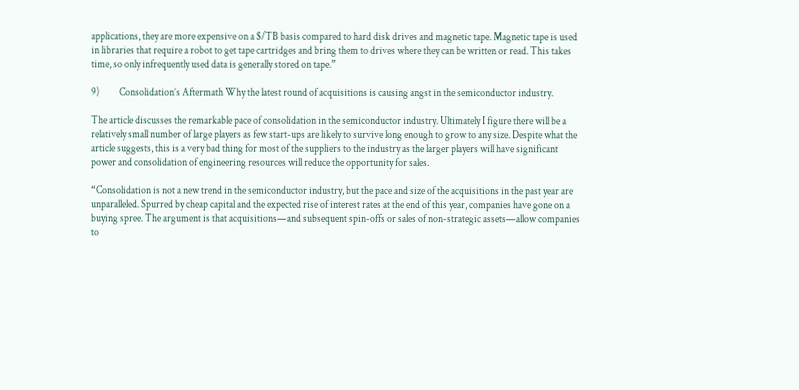applications, they are more expensive on a $/TB basis compared to hard disk drives and magnetic tape. Magnetic tape is used in libraries that require a robot to get tape cartridges and bring them to drives where they can be written or read. This takes time, so only infrequently used data is generally stored on tape.”

9)          Consolidation’s Aftermath Why the latest round of acquisitions is causing angst in the semiconductor industry.

The article discusses the remarkable pace of consolidation in the semiconductor industry. Ultimately I figure there will be a relatively small number of large players as few start-ups are likely to survive long enough to grow to any size. Despite what the article suggests, this is a very bad thing for most of the suppliers to the industry as the larger players will have significant power and consolidation of engineering resources will reduce the opportunity for sales.

“Consolidation is not a new trend in the semiconductor industry, but the pace and size of the acquisitions in the past year are unparalleled. Spurred by cheap capital and the expected rise of interest rates at the end of this year, companies have gone on a buying spree. The argument is that acquisitions—and subsequent spin-offs or sales of non-strategic assets—allow companies to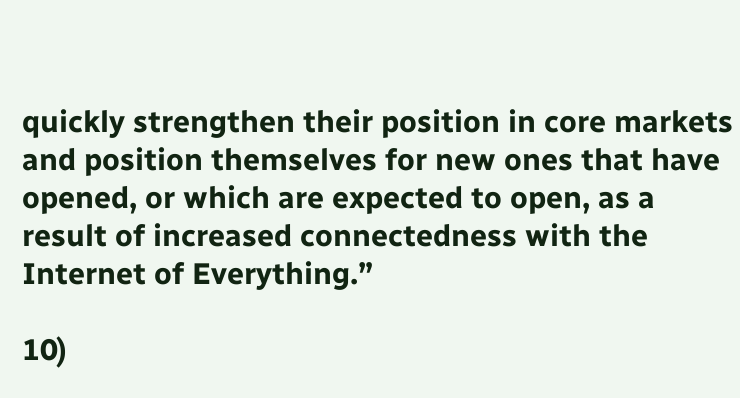quickly strengthen their position in core markets and position themselves for new ones that have opened, or which are expected to open, as a result of increased connectedness with the Internet of Everything.”

10)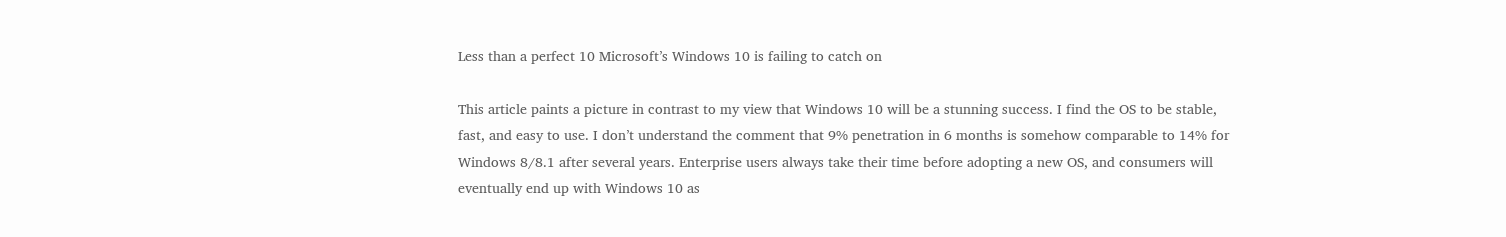Less than a perfect 10 Microsoft’s Windows 10 is failing to catch on

This article paints a picture in contrast to my view that Windows 10 will be a stunning success. I find the OS to be stable, fast, and easy to use. I don’t understand the comment that 9% penetration in 6 months is somehow comparable to 14% for Windows 8/8.1 after several years. Enterprise users always take their time before adopting a new OS, and consumers will eventually end up with Windows 10 as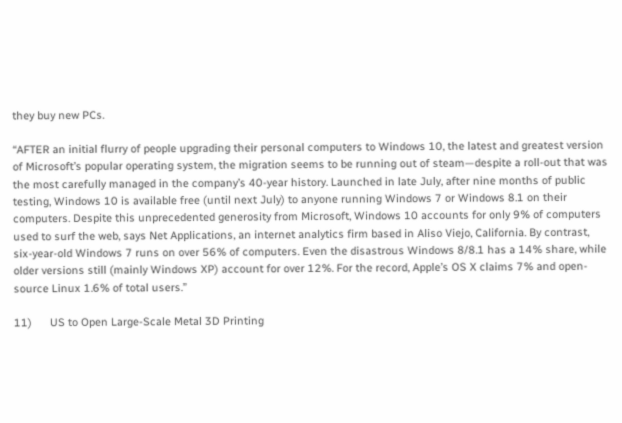they buy new PCs.

“AFTER an initial flurry of people upgrading their personal computers to Windows 10, the latest and greatest version of Microsoft’s popular operating system, the migration seems to be running out of steam—despite a roll-out that was the most carefully managed in the company’s 40-year history. Launched in late July, after nine months of public testing, Windows 10 is available free (until next July) to anyone running Windows 7 or Windows 8.1 on their computers. Despite this unprecedented generosity from Microsoft, Windows 10 accounts for only 9% of computers used to surf the web, says Net Applications, an internet analytics firm based in Aliso Viejo, California. By contrast, six-year-old Windows 7 runs on over 56% of computers. Even the disastrous Windows 8/8.1 has a 14% share, while older versions still (mainly Windows XP) account for over 12%. For the record, Apple’s OS X claims 7% and open-source Linux 1.6% of total users.”

11)      US to Open Large-Scale Metal 3D Printing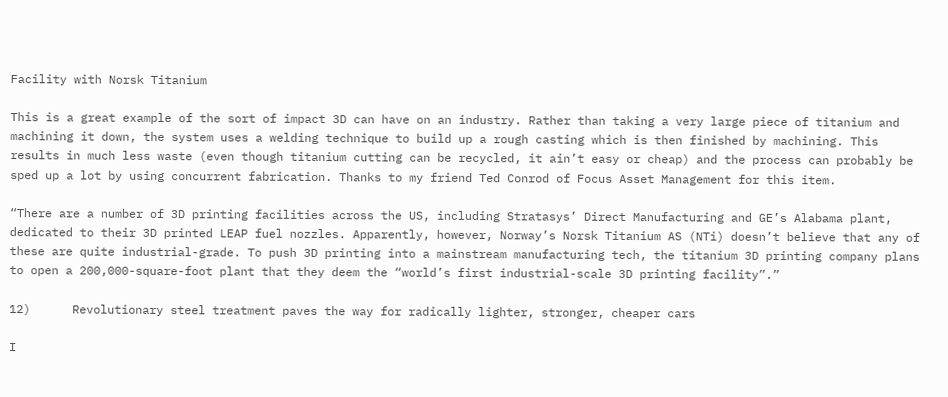Facility with Norsk Titanium

This is a great example of the sort of impact 3D can have on an industry. Rather than taking a very large piece of titanium and machining it down, the system uses a welding technique to build up a rough casting which is then finished by machining. This results in much less waste (even though titanium cutting can be recycled, it ain’t easy or cheap) and the process can probably be sped up a lot by using concurrent fabrication. Thanks to my friend Ted Conrod of Focus Asset Management for this item.

“There are a number of 3D printing facilities across the US, including Stratasys’ Direct Manufacturing and GE’s Alabama plant, dedicated to their 3D printed LEAP fuel nozzles. Apparently, however, Norway’s Norsk Titanium AS (NTi) doesn’t believe that any of these are quite industrial-grade. To push 3D printing into a mainstream manufacturing tech, the titanium 3D printing company plans to open a 200,000-square-foot plant that they deem the “world’s first industrial-scale 3D printing facility”.”

12)      Revolutionary steel treatment paves the way for radically lighter, stronger, cheaper cars

I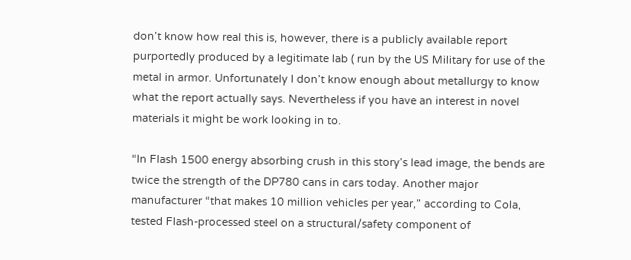don’t know how real this is, however, there is a publicly available report purportedly produced by a legitimate lab ( run by the US Military for use of the metal in armor. Unfortunately I don’t know enough about metallurgy to know what the report actually says. Nevertheless if you have an interest in novel materials it might be work looking in to.

“In Flash 1500 energy absorbing crush in this story’s lead image, the bends are twice the strength of the DP780 cans in cars today. Another major manufacturer “that makes 10 million vehicles per year,” according to Cola, tested Flash-processed steel on a structural/safety component of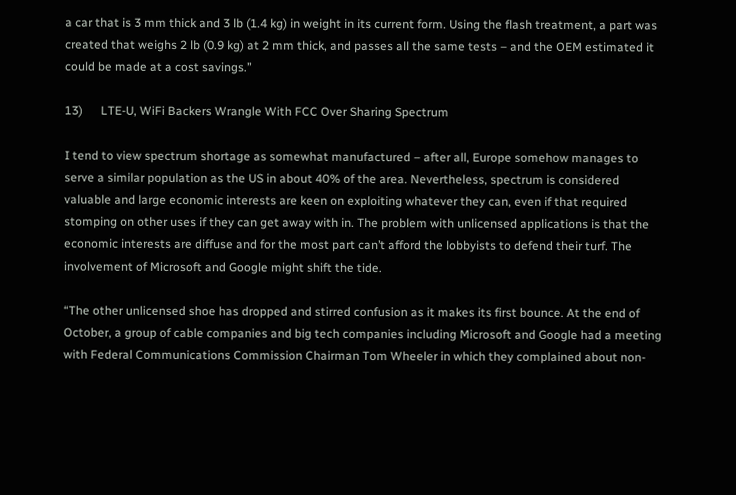a car that is 3 mm thick and 3 lb (1.4 kg) in weight in its current form. Using the flash treatment, a part was created that weighs 2 lb (0.9 kg) at 2 mm thick, and passes all the same tests – and the OEM estimated it could be made at a cost savings.”

13)      LTE-U, WiFi Backers Wrangle With FCC Over Sharing Spectrum

I tend to view spectrum shortage as somewhat manufactured – after all, Europe somehow manages to serve a similar population as the US in about 40% of the area. Nevertheless, spectrum is considered valuable and large economic interests are keen on exploiting whatever they can, even if that required stomping on other uses if they can get away with in. The problem with unlicensed applications is that the economic interests are diffuse and for the most part can’t afford the lobbyists to defend their turf. The involvement of Microsoft and Google might shift the tide.

“The other unlicensed shoe has dropped and stirred confusion as it makes its first bounce. At the end of October, a group of cable companies and big tech companies including Microsoft and Google had a meeting with Federal Communications Commission Chairman Tom Wheeler in which they complained about non-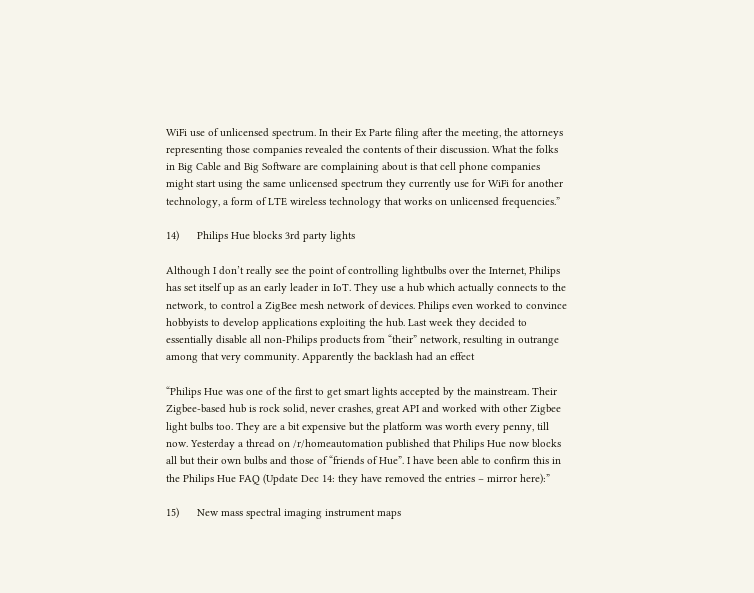WiFi use of unlicensed spectrum. In their Ex Parte filing after the meeting, the attorneys representing those companies revealed the contents of their discussion. What the folks in Big Cable and Big Software are complaining about is that cell phone companies might start using the same unlicensed spectrum they currently use for WiFi for another technology, a form of LTE wireless technology that works on unlicensed frequencies.”

14)      Philips Hue blocks 3rd party lights

Although I don’t really see the point of controlling lightbulbs over the Internet, Philips has set itself up as an early leader in IoT. They use a hub which actually connects to the network, to control a ZigBee mesh network of devices. Philips even worked to convince hobbyists to develop applications exploiting the hub. Last week they decided to essentially disable all non-Philips products from “their” network, resulting in outrange among that very community. Apparently the backlash had an effect

“Philips Hue was one of the first to get smart lights accepted by the mainstream. Their Zigbee-based hub is rock solid, never crashes, great API and worked with other Zigbee light bulbs too. They are a bit expensive but the platform was worth every penny, till now. Yesterday a thread on /r/homeautomation published that Philips Hue now blocks all but their own bulbs and those of “friends of Hue”. I have been able to confirm this in the Philips Hue FAQ (Update Dec 14: they have removed the entries – mirror here):”

15)      New mass spectral imaging instrument maps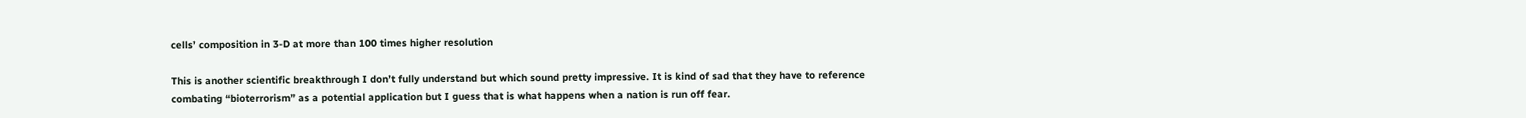cells’ composition in 3-D at more than 100 times higher resolution

This is another scientific breakthrough I don’t fully understand but which sound pretty impressive. It is kind of sad that they have to reference combating “bioterrorism” as a potential application but I guess that is what happens when a nation is run off fear.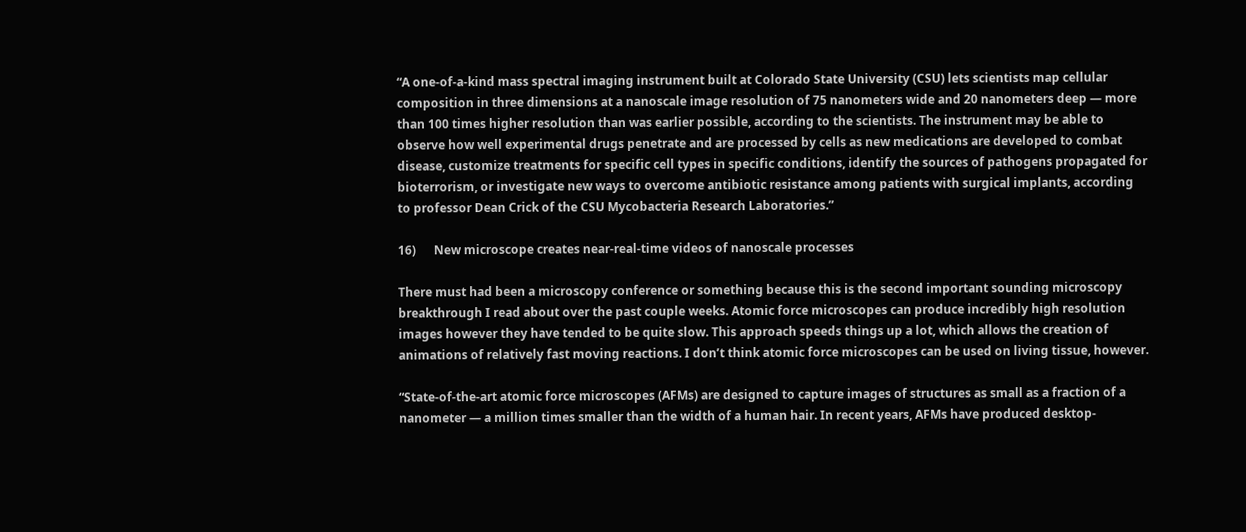“A one-of-a-kind mass spectral imaging instrument built at Colorado State University (CSU) lets scientists map cellular composition in three dimensions at a nanoscale image resolution of 75 nanometers wide and 20 nanometers deep — more than 100 times higher resolution than was earlier possible, according to the scientists. The instrument may be able to observe how well experimental drugs penetrate and are processed by cells as new medications are developed to combat disease, customize treatments for specific cell types in specific conditions, identify the sources of pathogens propagated for bioterrorism, or investigate new ways to overcome antibiotic resistance among patients with surgical implants, according to professor Dean Crick of the CSU Mycobacteria Research Laboratories.”

16)      New microscope creates near-real-time videos of nanoscale processes

There must had been a microscopy conference or something because this is the second important sounding microscopy breakthrough I read about over the past couple weeks. Atomic force microscopes can produce incredibly high resolution images however they have tended to be quite slow. This approach speeds things up a lot, which allows the creation of animations of relatively fast moving reactions. I don’t think atomic force microscopes can be used on living tissue, however.

“State-of-the-art atomic force microscopes (AFMs) are designed to capture images of structures as small as a fraction of a nanometer — a million times smaller than the width of a human hair. In recent years, AFMs have produced desktop-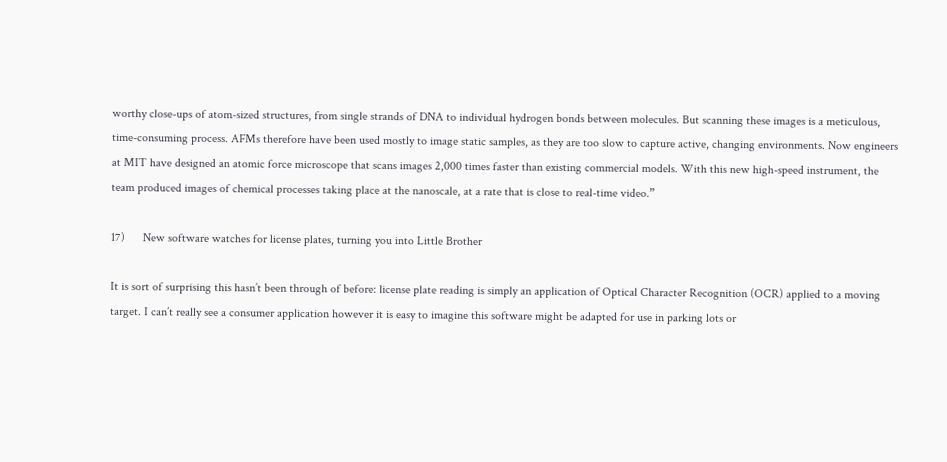worthy close-ups of atom-sized structures, from single strands of DNA to individual hydrogen bonds between molecules. But scanning these images is a meticulous, time-consuming process. AFMs therefore have been used mostly to image static samples, as they are too slow to capture active, changing environments. Now engineers at MIT have designed an atomic force microscope that scans images 2,000 times faster than existing commercial models. With this new high-speed instrument, the team produced images of chemical processes taking place at the nanoscale, at a rate that is close to real-time video.”

17)      New software watches for license plates, turning you into Little Brother

It is sort of surprising this hasn’t been through of before: license plate reading is simply an application of Optical Character Recognition (OCR) applied to a moving target. I can’t really see a consumer application however it is easy to imagine this software might be adapted for use in parking lots or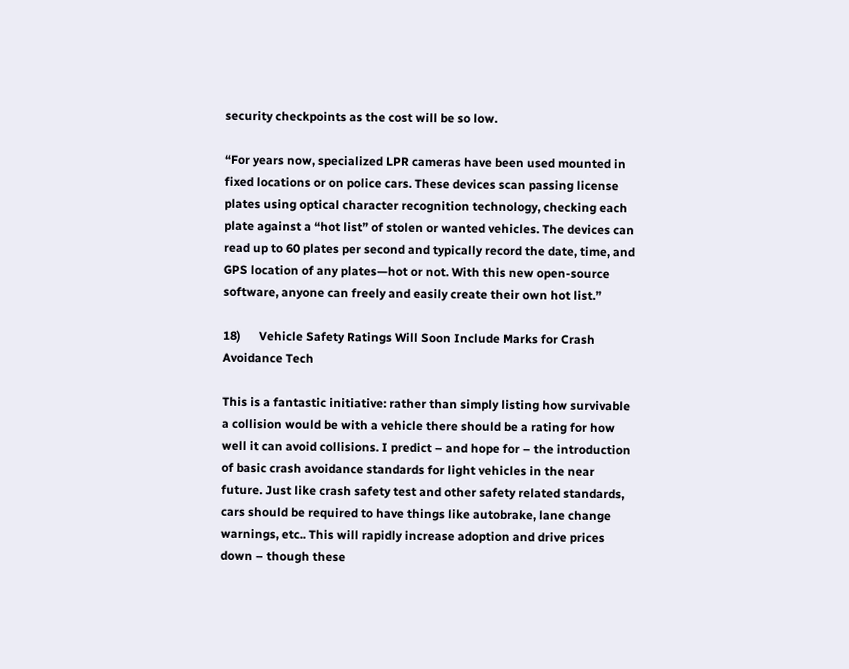security checkpoints as the cost will be so low.

“For years now, specialized LPR cameras have been used mounted in fixed locations or on police cars. These devices scan passing license plates using optical character recognition technology, checking each plate against a “hot list” of stolen or wanted vehicles. The devices can read up to 60 plates per second and typically record the date, time, and GPS location of any plates—hot or not. With this new open-source software, anyone can freely and easily create their own hot list.”

18)      Vehicle Safety Ratings Will Soon Include Marks for Crash Avoidance Tech

This is a fantastic initiative: rather than simply listing how survivable a collision would be with a vehicle there should be a rating for how well it can avoid collisions. I predict – and hope for – the introduction of basic crash avoidance standards for light vehicles in the near future. Just like crash safety test and other safety related standards, cars should be required to have things like autobrake, lane change warnings, etc.. This will rapidly increase adoption and drive prices down – though these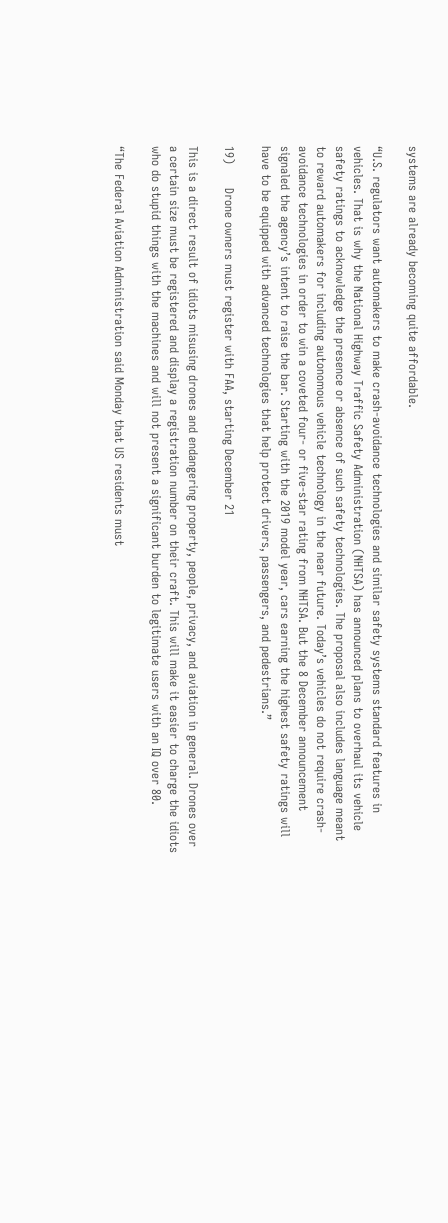systems are already becoming quite affordable.

“U.S. regulators want automakers to make crash-avoidance technologies and similar safety systems standard features in vehicles. That is why the National Highway Traffic Safety Administration (NHTSA) has announced plans to overhaul its vehicle safety ratings to acknowledge the presence or absence of such safety technologies. The proposal also includes language meant to reward automakers for including autonomous vehicle technology in the near future. Today’s vehicles do not require crash-avoidance technologies in order to win a coveted four- or five-star rating from NHTSA. But the 8 December announcement signaled the agency’s intent to raise the bar. Starting with the 2019 model year, cars earning the highest safety ratings will have to be equipped with advanced technologies that help protect drivers, passengers, and pedestrians.”

19)      Drone owners must register with FAA, starting December 21

This is a direct result of idiots misusing drones and endangering property, people, privacy, and aviation in general. Drones over a certain size must be registered and display a registration number on their craft. This will make it easier to charge the idiots who do stupid things with the machines and will not present a significant burden to legitimate users with an IQ over 80.

“The Federal Aviation Administration said Monday that US residents must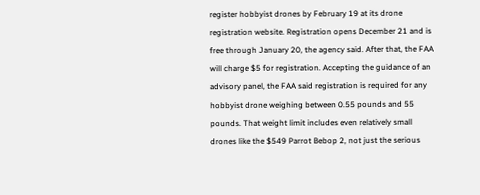register hobbyist drones by February 19 at its drone registration website. Registration opens December 21 and is free through January 20, the agency said. After that, the FAA will charge $5 for registration. Accepting the guidance of an advisory panel, the FAA said registration is required for any hobbyist drone weighing between 0.55 pounds and 55 pounds. That weight limit includes even relatively small drones like the $549 Parrot Bebop 2, not just the serious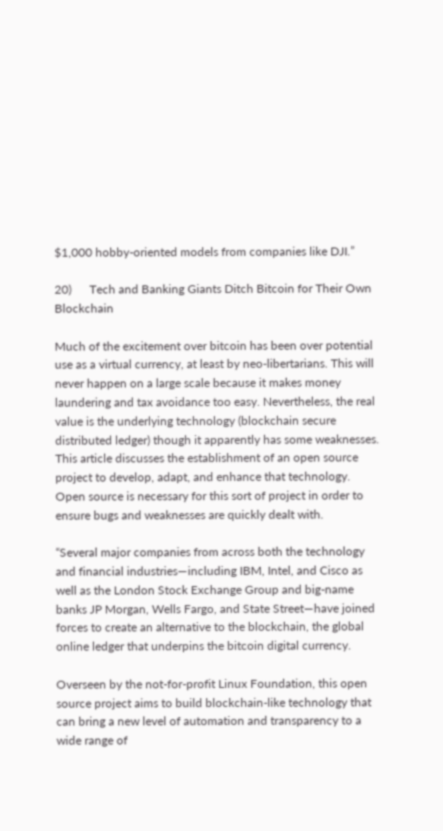$1,000 hobby-oriented models from companies like DJI.”

20)      Tech and Banking Giants Ditch Bitcoin for Their Own Blockchain

Much of the excitement over bitcoin has been over potential use as a virtual currency, at least by neo-libertarians. This will never happen on a large scale because it makes money laundering and tax avoidance too easy. Nevertheless, the real value is the underlying technology (blockchain secure distributed ledger) though it apparently has some weaknesses. This article discusses the establishment of an open source project to develop, adapt, and enhance that technology. Open source is necessary for this sort of project in order to ensure bugs and weaknesses are quickly dealt with.

“Several major companies from across both the technology and financial industries—including IBM, Intel, and Cisco as well as the London Stock Exchange Group and big-name banks JP Morgan, Wells Fargo, and State Street—have joined forces to create an alternative to the blockchain, the global online ledger that underpins the bitcoin digital currency.

Overseen by the not-for-profit Linux Foundation, this open source project aims to build blockchain-like technology that can bring a new level of automation and transparency to a wide range of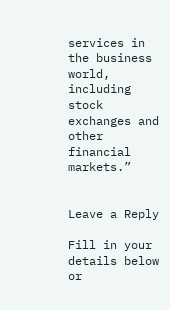services in the business world, including stock exchanges and other financial markets.”


Leave a Reply

Fill in your details below or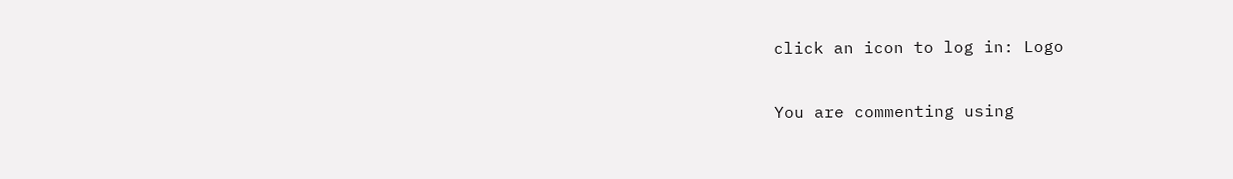click an icon to log in: Logo

You are commenting using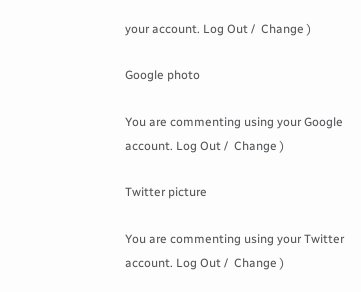your account. Log Out /  Change )

Google photo

You are commenting using your Google account. Log Out /  Change )

Twitter picture

You are commenting using your Twitter account. Log Out /  Change )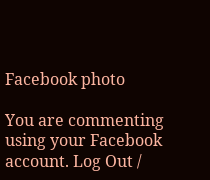Facebook photo

You are commenting using your Facebook account. Log Out /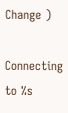Change )

Connecting to %s